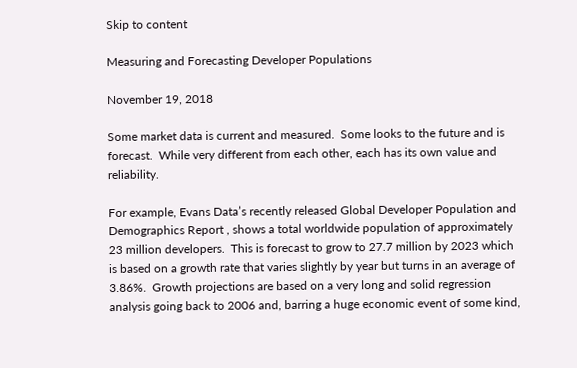Skip to content

Measuring and Forecasting Developer Populations

November 19, 2018

Some market data is current and measured.  Some looks to the future and is forecast.  While very different from each other, each has its own value and reliability.

For example, Evans Data’s recently released Global Developer Population and Demographics Report , shows a total worldwide population of approximately 23 million developers.  This is forecast to grow to 27.7 million by 2023 which is based on a growth rate that varies slightly by year but turns in an average of 3.86%.  Growth projections are based on a very long and solid regression analysis going back to 2006 and, barring a huge economic event of some kind,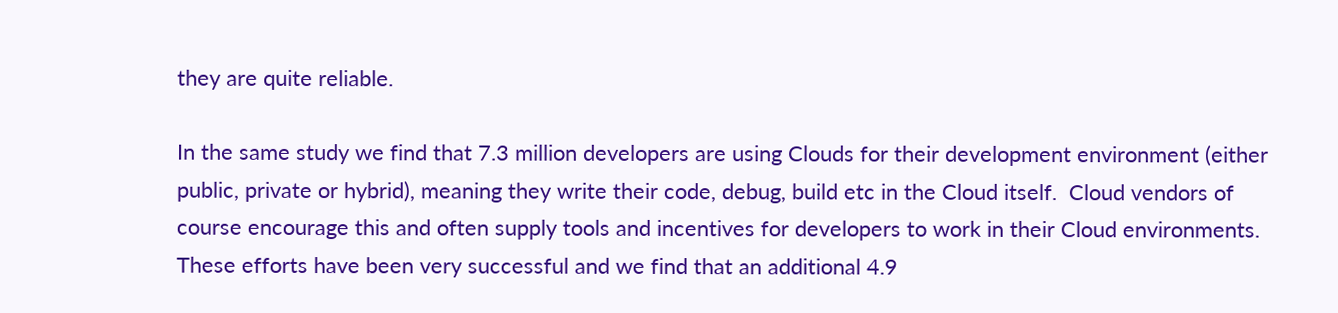they are quite reliable.

In the same study we find that 7.3 million developers are using Clouds for their development environment (either public, private or hybrid), meaning they write their code, debug, build etc in the Cloud itself.  Cloud vendors of course encourage this and often supply tools and incentives for developers to work in their Cloud environments.  These efforts have been very successful and we find that an additional 4.9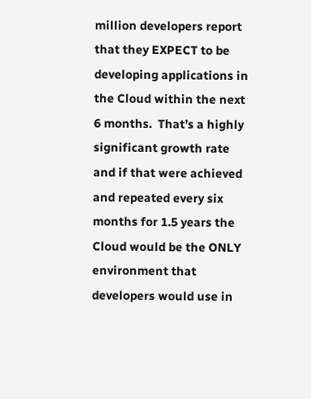million developers report that they EXPECT to be developing applications in the Cloud within the next 6 months.  That’s a highly significant growth rate and if that were achieved and repeated every six months for 1.5 years the Cloud would be the ONLY environment that developers would use in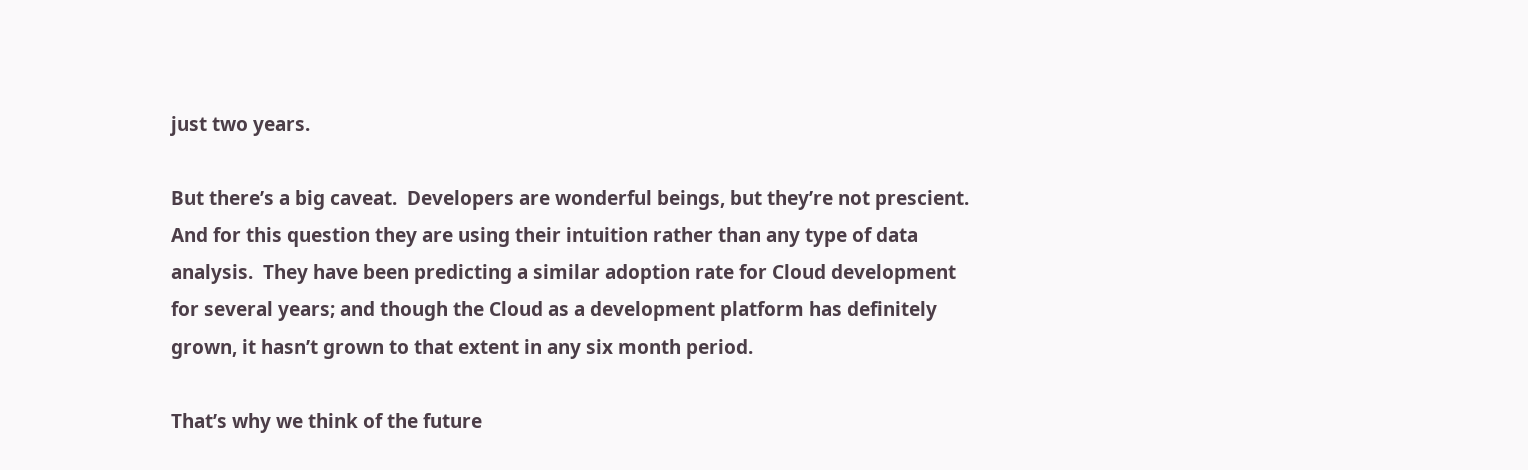just two years.

But there’s a big caveat.  Developers are wonderful beings, but they’re not prescient.  And for this question they are using their intuition rather than any type of data analysis.  They have been predicting a similar adoption rate for Cloud development for several years; and though the Cloud as a development platform has definitely grown, it hasn’t grown to that extent in any six month period.

That’s why we think of the future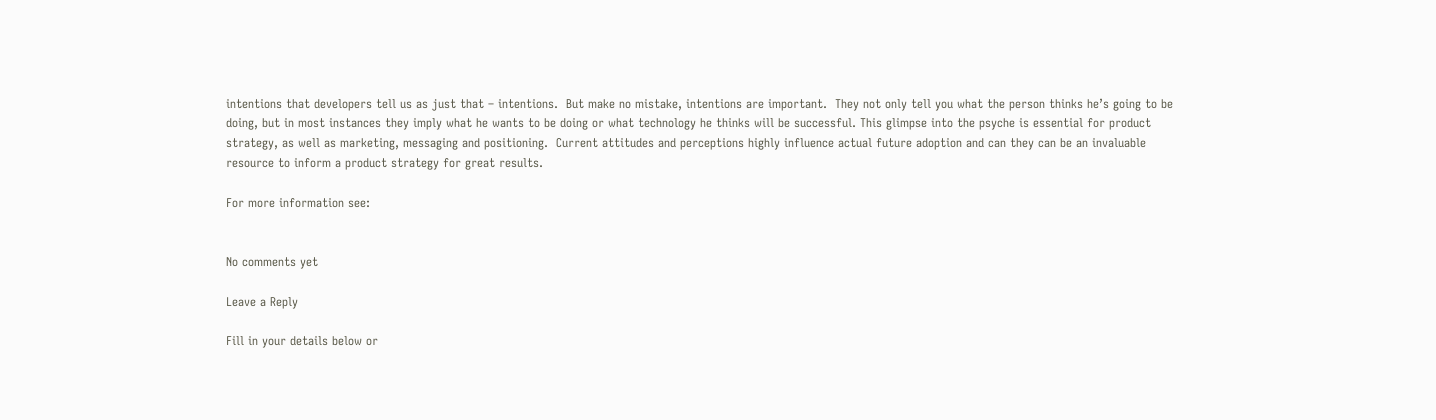intentions that developers tell us as just that – intentions.  But make no mistake, intentions are important.  They not only tell you what the person thinks he’s going to be doing, but in most instances they imply what he wants to be doing or what technology he thinks will be successful. This glimpse into the psyche is essential for product strategy, as well as marketing, messaging and positioning.  Current attitudes and perceptions highly influence actual future adoption and can they can be an invaluable resource to inform a product strategy for great results.

For more information see:


No comments yet

Leave a Reply

Fill in your details below or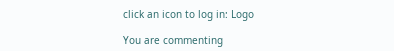click an icon to log in: Logo

You are commenting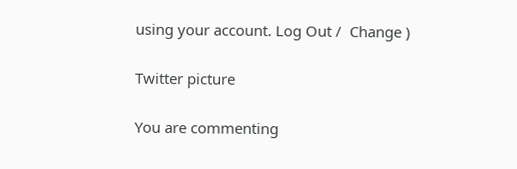using your account. Log Out /  Change )

Twitter picture

You are commenting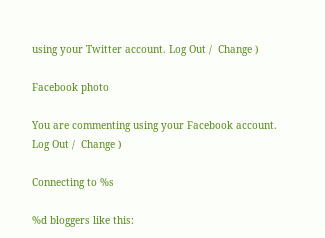using your Twitter account. Log Out /  Change )

Facebook photo

You are commenting using your Facebook account. Log Out /  Change )

Connecting to %s

%d bloggers like this: